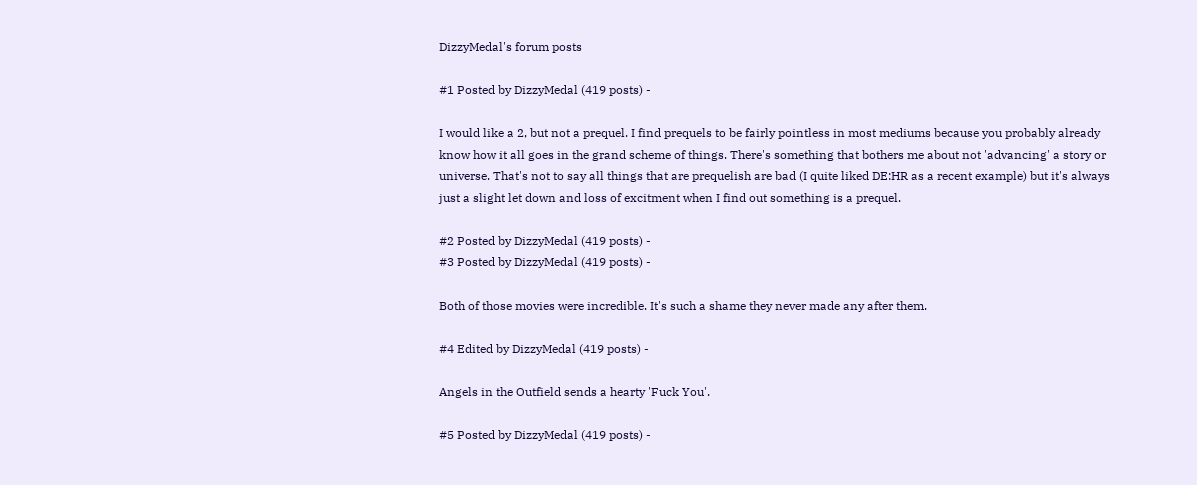DizzyMedal's forum posts

#1 Posted by DizzyMedal (419 posts) -

I would like a 2, but not a prequel. I find prequels to be fairly pointless in most mediums because you probably already know how it all goes in the grand scheme of things. There's something that bothers me about not 'advancing' a story or universe. That's not to say all things that are prequelish are bad (I quite liked DE:HR as a recent example) but it's always just a slight let down and loss of excitment when I find out something is a prequel.

#2 Posted by DizzyMedal (419 posts) -
#3 Posted by DizzyMedal (419 posts) -

Both of those movies were incredible. It's such a shame they never made any after them.

#4 Edited by DizzyMedal (419 posts) -

Angels in the Outfield sends a hearty 'Fuck You'.

#5 Posted by DizzyMedal (419 posts) -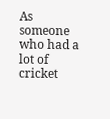As someone who had a lot of cricket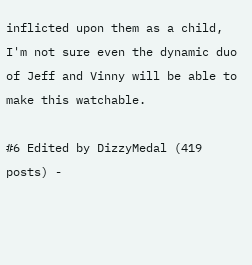inflicted upon them as a child, I'm not sure even the dynamic duo of Jeff and Vinny will be able to make this watchable.

#6 Edited by DizzyMedal (419 posts) -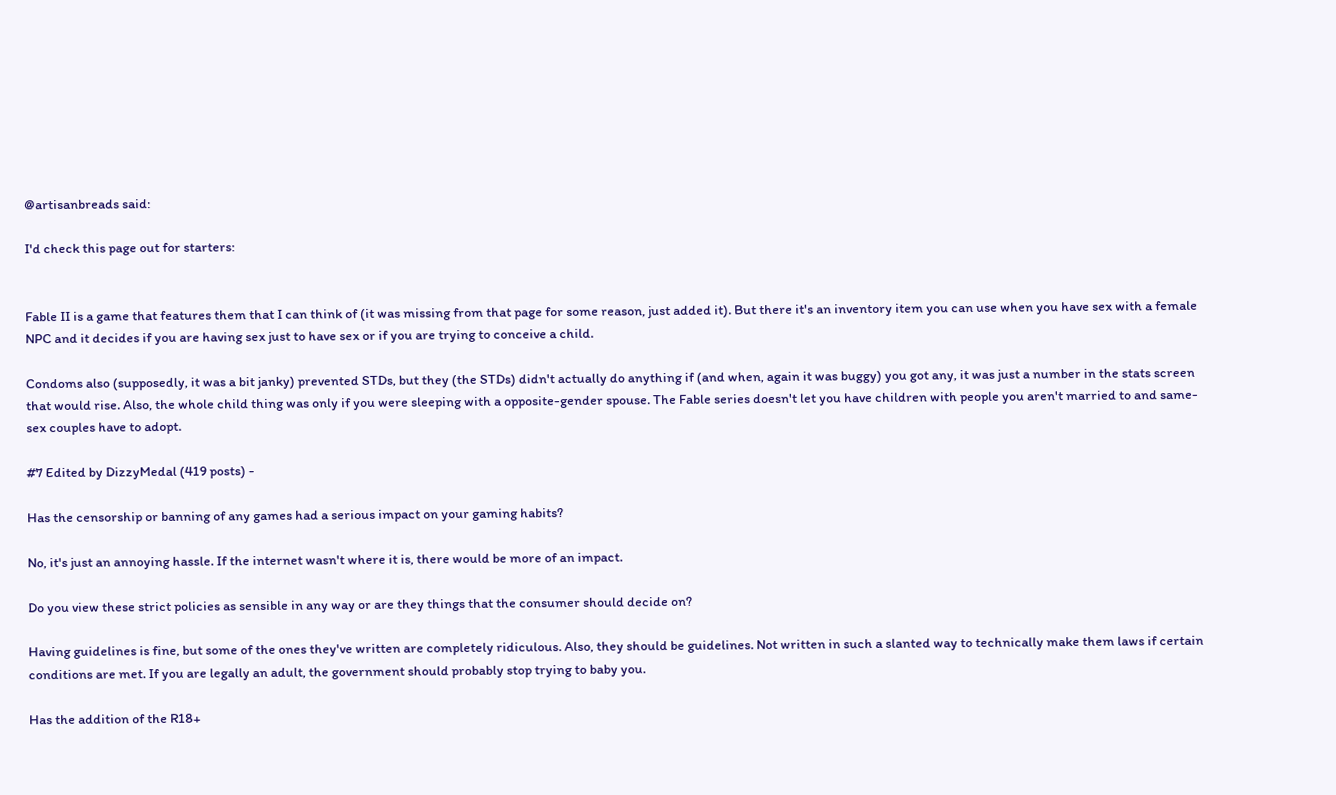@artisanbreads said:

I'd check this page out for starters:


Fable II is a game that features them that I can think of (it was missing from that page for some reason, just added it). But there it's an inventory item you can use when you have sex with a female NPC and it decides if you are having sex just to have sex or if you are trying to conceive a child.

Condoms also (supposedly, it was a bit janky) prevented STDs, but they (the STDs) didn't actually do anything if (and when, again it was buggy) you got any, it was just a number in the stats screen that would rise. Also, the whole child thing was only if you were sleeping with a opposite-gender spouse. The Fable series doesn't let you have children with people you aren't married to and same-sex couples have to adopt.

#7 Edited by DizzyMedal (419 posts) -

Has the censorship or banning of any games had a serious impact on your gaming habits?

No, it's just an annoying hassle. If the internet wasn't where it is, there would be more of an impact.

Do you view these strict policies as sensible in any way or are they things that the consumer should decide on?

Having guidelines is fine, but some of the ones they've written are completely ridiculous. Also, they should be guidelines. Not written in such a slanted way to technically make them laws if certain conditions are met. If you are legally an adult, the government should probably stop trying to baby you.

Has the addition of the R18+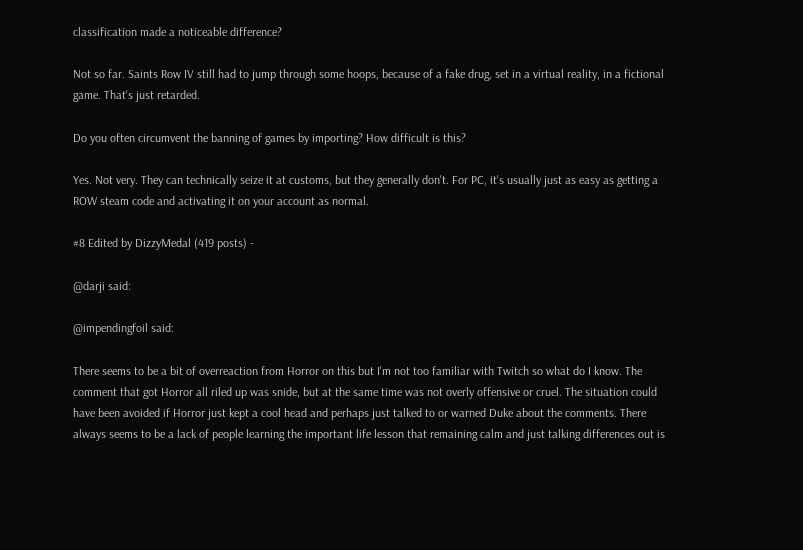classification made a noticeable difference?

Not so far. Saints Row IV still had to jump through some hoops, because of a fake drug, set in a virtual reality, in a fictional game. That's just retarded.

Do you often circumvent the banning of games by importing? How difficult is this?

Yes. Not very. They can technically seize it at customs, but they generally don't. For PC, it's usually just as easy as getting a ROW steam code and activating it on your account as normal.

#8 Edited by DizzyMedal (419 posts) -

@darji said:

@impendingfoil said:

There seems to be a bit of overreaction from Horror on this but I'm not too familiar with Twitch so what do I know. The comment that got Horror all riled up was snide, but at the same time was not overly offensive or cruel. The situation could have been avoided if Horror just kept a cool head and perhaps just talked to or warned Duke about the comments. There always seems to be a lack of people learning the important life lesson that remaining calm and just talking differences out is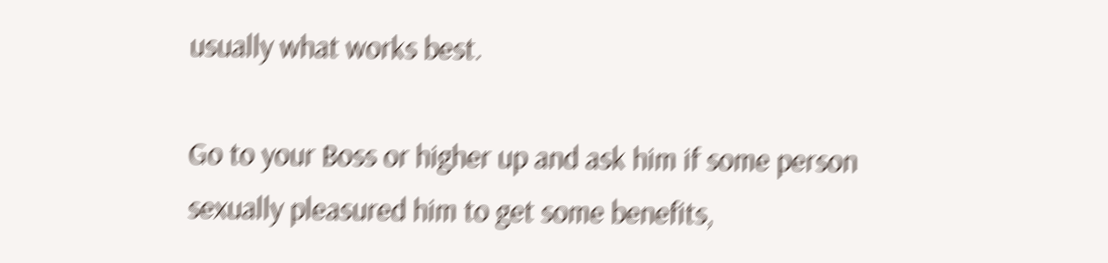usually what works best.

Go to your Boss or higher up and ask him if some person sexually pleasured him to get some benefits,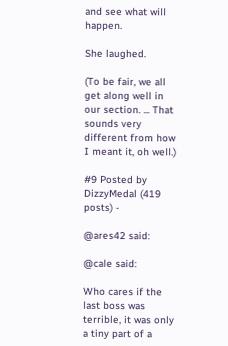and see what will happen.

She laughed.

(To be fair, we all get along well in our section. ... That sounds very different from how I meant it, oh well.)

#9 Posted by DizzyMedal (419 posts) -

@ares42 said:

@cale said:

Who cares if the last boss was terrible, it was only a tiny part of a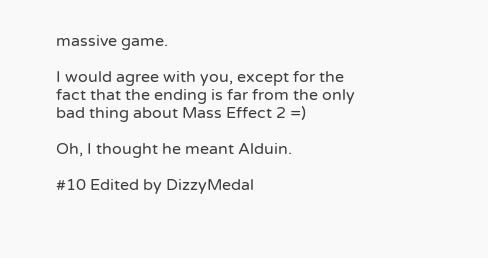massive game.

I would agree with you, except for the fact that the ending is far from the only bad thing about Mass Effect 2 =)

Oh, I thought he meant Alduin.

#10 Edited by DizzyMedal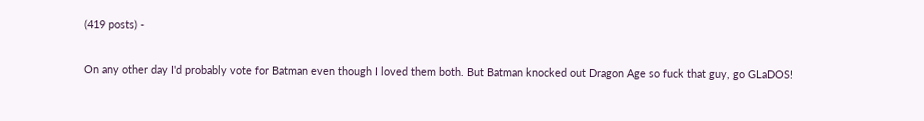(419 posts) -

On any other day I'd probably vote for Batman even though I loved them both. But Batman knocked out Dragon Age so fuck that guy, go GLaDOS!